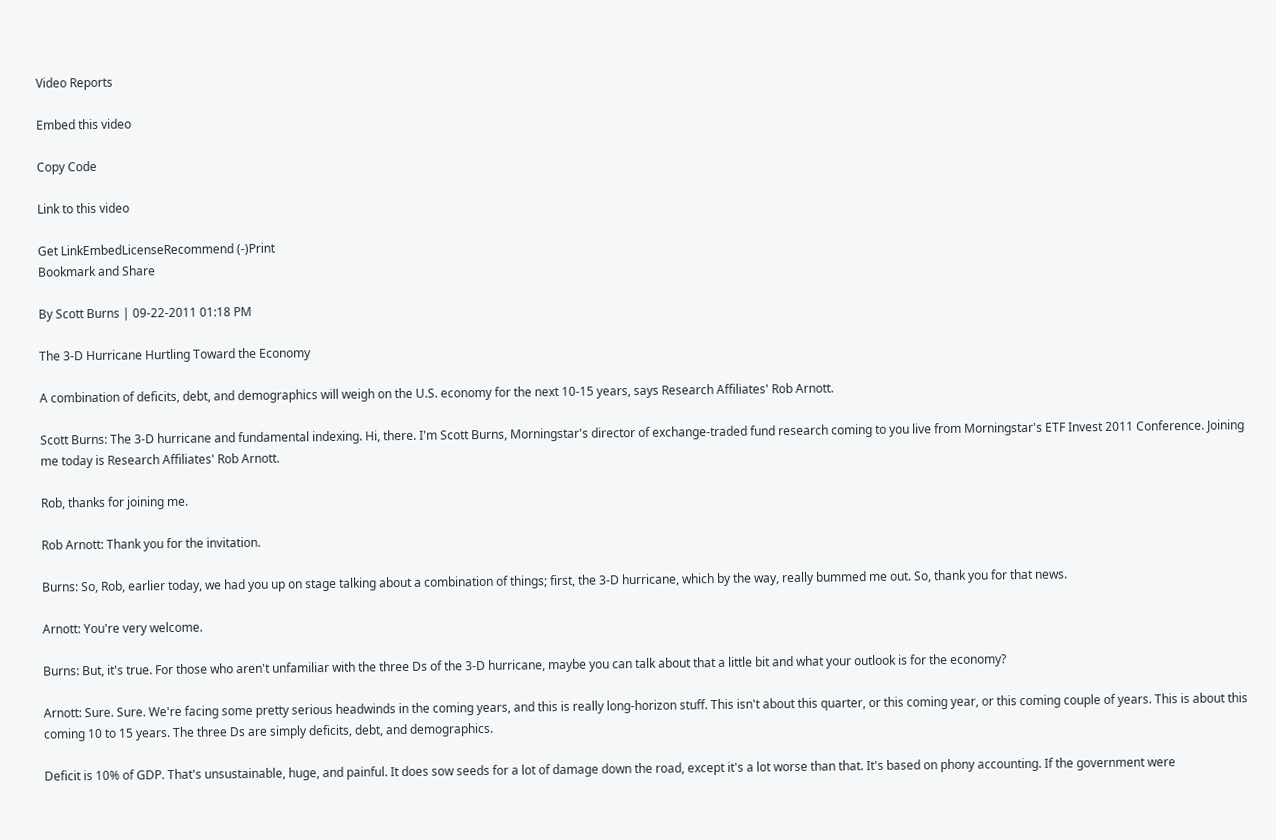Video Reports

Embed this video

Copy Code

Link to this video

Get LinkEmbedLicenseRecommend (-)Print
Bookmark and Share

By Scott Burns | 09-22-2011 01:18 PM

The 3-D Hurricane Hurtling Toward the Economy

A combination of deficits, debt, and demographics will weigh on the U.S. economy for the next 10-15 years, says Research Affiliates' Rob Arnott.

Scott Burns: The 3-D hurricane and fundamental indexing. Hi, there. I'm Scott Burns, Morningstar's director of exchange-traded fund research coming to you live from Morningstar's ETF Invest 2011 Conference. Joining me today is Research Affiliates' Rob Arnott.

Rob, thanks for joining me.

Rob Arnott: Thank you for the invitation.

Burns: So, Rob, earlier today, we had you up on stage talking about a combination of things; first, the 3-D hurricane, which by the way, really bummed me out. So, thank you for that news.

Arnott: You're very welcome.

Burns: But, it's true. For those who aren't unfamiliar with the three Ds of the 3-D hurricane, maybe you can talk about that a little bit and what your outlook is for the economy?

Arnott: Sure. Sure. We're facing some pretty serious headwinds in the coming years, and this is really long-horizon stuff. This isn't about this quarter, or this coming year, or this coming couple of years. This is about this coming 10 to 15 years. The three Ds are simply deficits, debt, and demographics.

Deficit is 10% of GDP. That's unsustainable, huge, and painful. It does sow seeds for a lot of damage down the road, except it's a lot worse than that. It's based on phony accounting. If the government were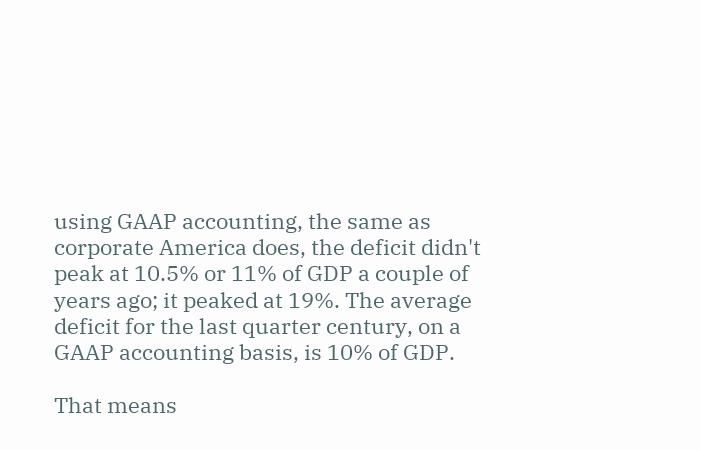using GAAP accounting, the same as corporate America does, the deficit didn't peak at 10.5% or 11% of GDP a couple of years ago; it peaked at 19%. The average deficit for the last quarter century, on a GAAP accounting basis, is 10% of GDP.

That means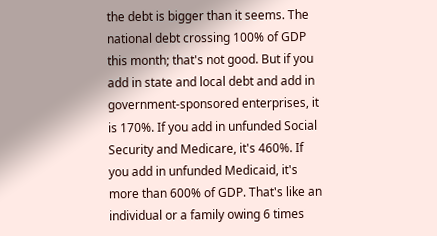the debt is bigger than it seems. The national debt crossing 100% of GDP this month; that's not good. But if you add in state and local debt and add in government-sponsored enterprises, it is 170%. If you add in unfunded Social Security and Medicare, it's 460%. If you add in unfunded Medicaid, it's more than 600% of GDP. That's like an individual or a family owing 6 times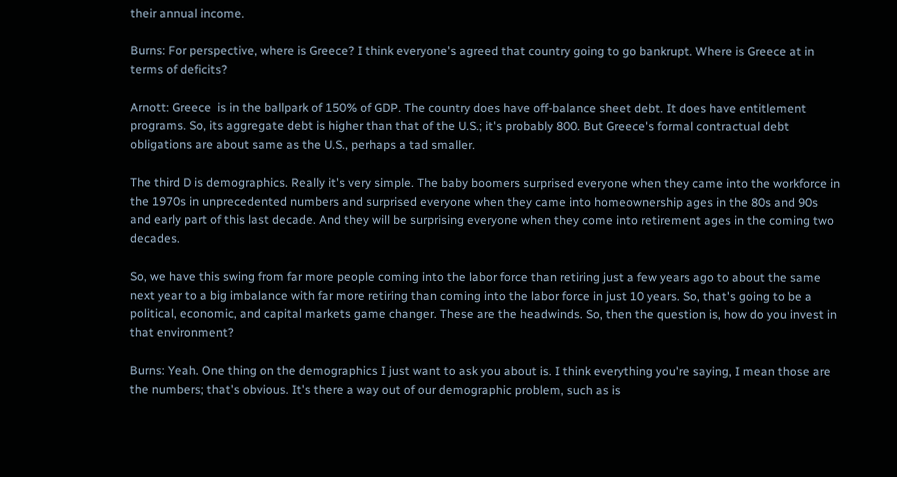their annual income.

Burns: For perspective, where is Greece? I think everyone's agreed that country going to go bankrupt. Where is Greece at in terms of deficits?

Arnott: Greece  is in the ballpark of 150% of GDP. The country does have off-balance sheet debt. It does have entitlement programs. So, its aggregate debt is higher than that of the U.S.; it's probably 800. But Greece's formal contractual debt obligations are about same as the U.S., perhaps a tad smaller.

The third D is demographics. Really it's very simple. The baby boomers surprised everyone when they came into the workforce in the 1970s in unprecedented numbers and surprised everyone when they came into homeownership ages in the 80s and 90s and early part of this last decade. And they will be surprising everyone when they come into retirement ages in the coming two decades.

So, we have this swing from far more people coming into the labor force than retiring just a few years ago to about the same next year to a big imbalance with far more retiring than coming into the labor force in just 10 years. So, that's going to be a political, economic, and capital markets game changer. These are the headwinds. So, then the question is, how do you invest in that environment?

Burns: Yeah. One thing on the demographics I just want to ask you about is. I think everything you're saying, I mean those are the numbers; that's obvious. It's there a way out of our demographic problem, such as is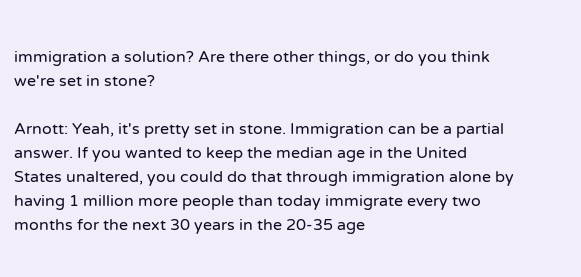immigration a solution? Are there other things, or do you think we're set in stone?

Arnott: Yeah, it's pretty set in stone. Immigration can be a partial answer. If you wanted to keep the median age in the United States unaltered, you could do that through immigration alone by having 1 million more people than today immigrate every two months for the next 30 years in the 20-35 age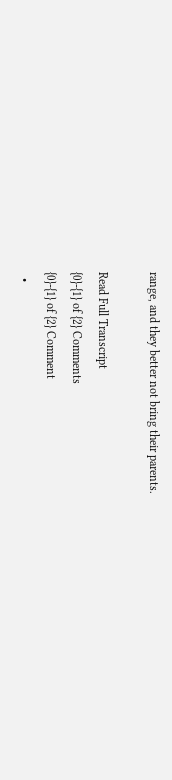range, and they better not bring their parents.

Read Full Transcript
{0}-{1} of {2} Comments
{0}-{1} of {2} Comment
  •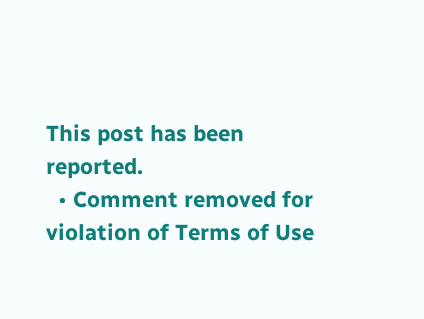This post has been reported.
  • Comment removed for violation of Terms of Use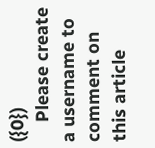({0})
    Please create a username to comment on this article